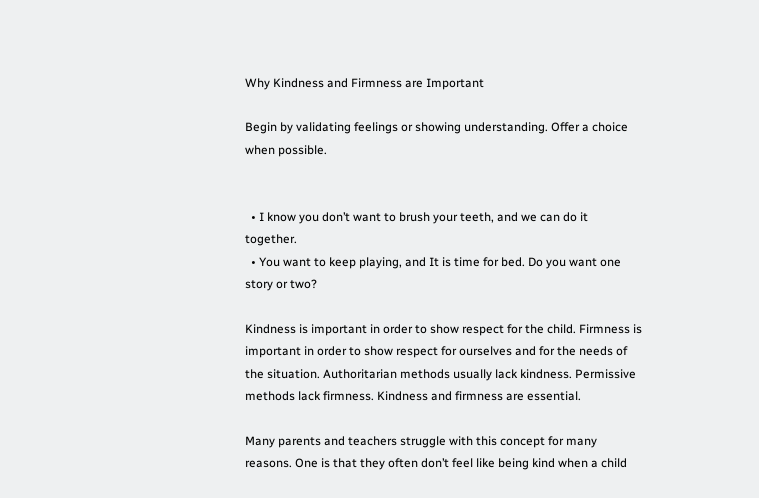Why Kindness and Firmness are Important

Begin by validating feelings or showing understanding. Offer a choice when possible.


  • I know you don’t want to brush your teeth, and we can do it together.
  • You want to keep playing, and It is time for bed. Do you want one story or two?

Kindness is important in order to show respect for the child. Firmness is important in order to show respect for ourselves and for the needs of the situation. Authoritarian methods usually lack kindness. Permissive methods lack firmness. Kindness and firmness are essential.

Many parents and teachers struggle with this concept for many reasons. One is that they often don’t feel like being kind when a child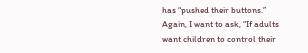has “pushed their buttons.” Again, I want to ask, “If adults want children to control their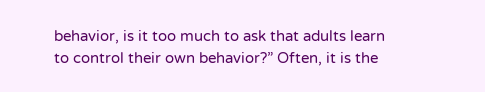behavior, is it too much to ask that adults learn to control their own behavior?” Often, it is the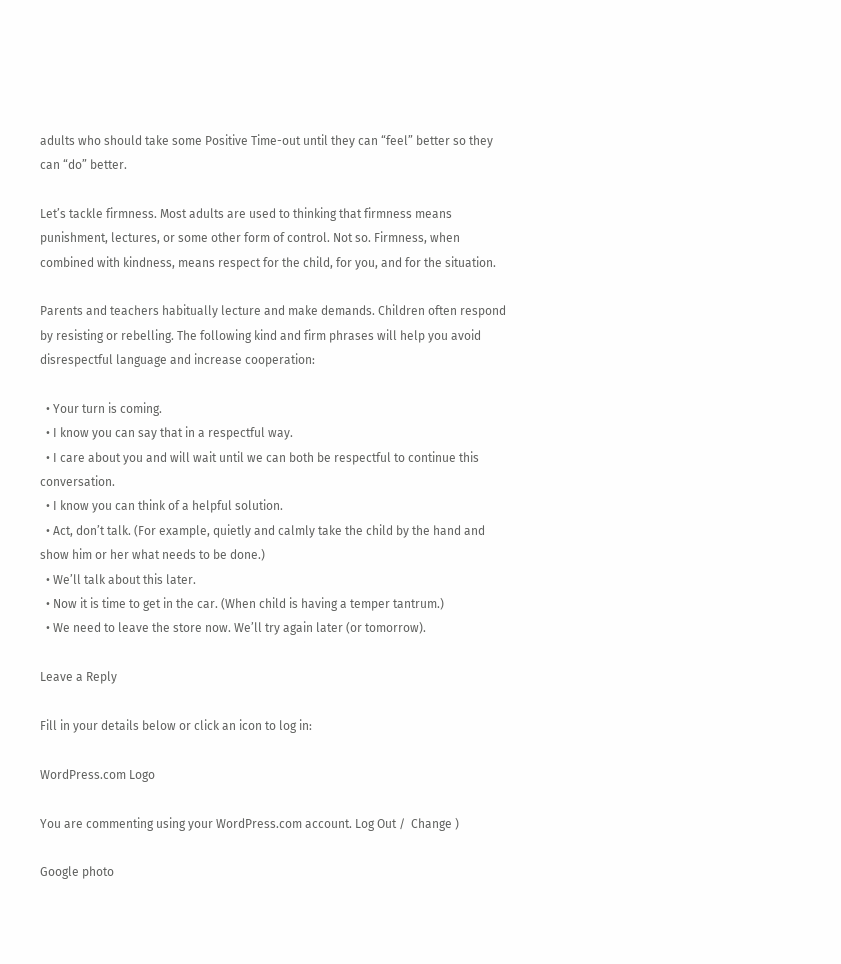adults who should take some Positive Time-out until they can “feel” better so they can “do” better.

Let’s tackle firmness. Most adults are used to thinking that firmness means punishment, lectures, or some other form of control. Not so. Firmness, when combined with kindness, means respect for the child, for you, and for the situation.

Parents and teachers habitually lecture and make demands. Children often respond by resisting or rebelling. The following kind and firm phrases will help you avoid disrespectful language and increase cooperation:

  • Your turn is coming.
  • I know you can say that in a respectful way.
  • I care about you and will wait until we can both be respectful to continue this conversation.
  • I know you can think of a helpful solution.
  • Act, don’t talk. (For example, quietly and calmly take the child by the hand and show him or her what needs to be done.)
  • We’ll talk about this later.
  • Now it is time to get in the car. (When child is having a temper tantrum.)
  • We need to leave the store now. We’ll try again later (or tomorrow).

Leave a Reply

Fill in your details below or click an icon to log in:

WordPress.com Logo

You are commenting using your WordPress.com account. Log Out /  Change )

Google photo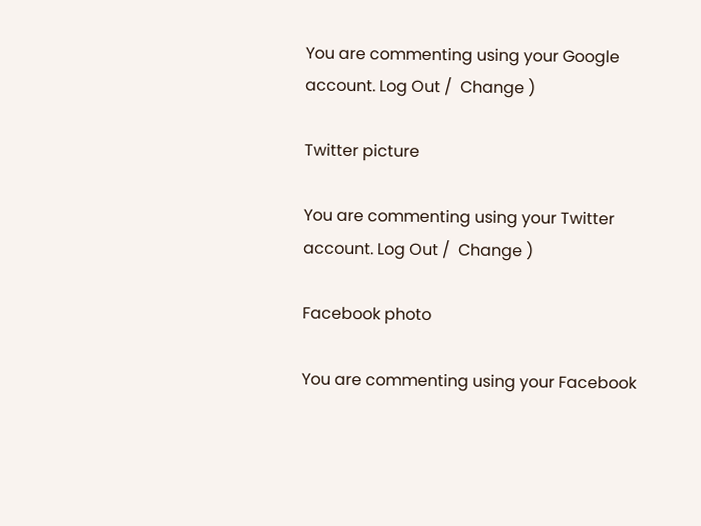You are commenting using your Google account. Log Out /  Change )

Twitter picture

You are commenting using your Twitter account. Log Out /  Change )

Facebook photo

You are commenting using your Facebook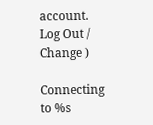account. Log Out /  Change )

Connecting to %s